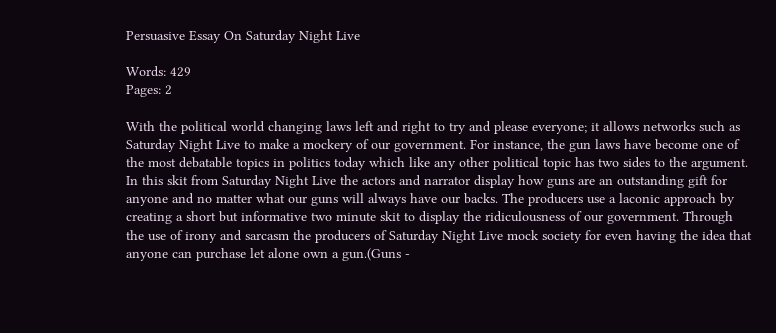Persuasive Essay On Saturday Night Live

Words: 429
Pages: 2

With the political world changing laws left and right to try and please everyone; it allows networks such as Saturday Night Live to make a mockery of our government. For instance, the gun laws have become one of the most debatable topics in politics today which like any other political topic has two sides to the argument. In this skit from Saturday Night Live the actors and narrator display how guns are an outstanding gift for anyone and no matter what our guns will always have our backs. The producers use a laconic approach by creating a short but informative two minute skit to display the ridiculousness of our government. Through the use of irony and sarcasm the producers of Saturday Night Live mock society for even having the idea that anyone can purchase let alone own a gun.(Guns -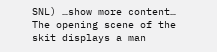SNL) …show more content…
The opening scene of the skit displays a man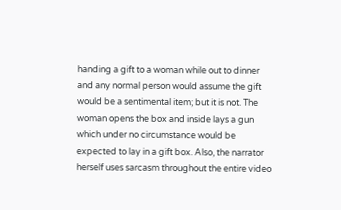handing a gift to a woman while out to dinner and any normal person would assume the gift would be a sentimental item; but it is not. The woman opens the box and inside lays a gun which under no circumstance would be expected to lay in a gift box. Also, the narrator herself uses sarcasm throughout the entire video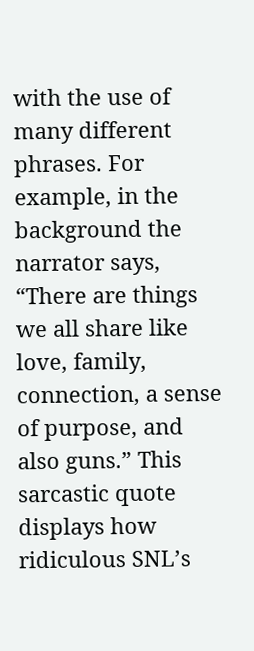with the use of many different phrases. For example, in the background the narrator says, “There are things we all share like love, family, connection, a sense of purpose, and also guns.” This sarcastic quote displays how ridiculous SNL’s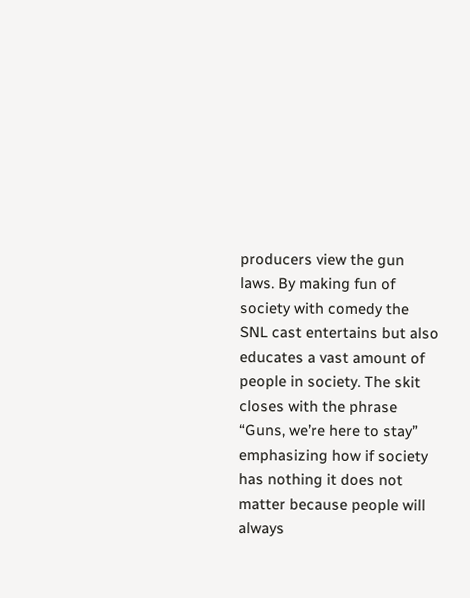producers view the gun laws. By making fun of society with comedy the SNL cast entertains but also educates a vast amount of people in society. The skit closes with the phrase “Guns, we’re here to stay” emphasizing how if society has nothing it does not matter because people will always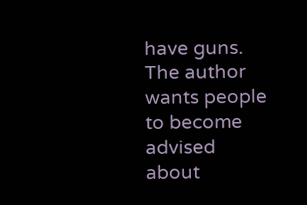have guns. The author wants people to become advised about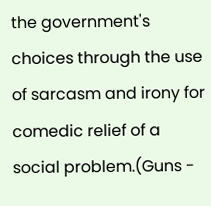the government's choices through the use of sarcasm and irony for comedic relief of a social problem.(Guns -